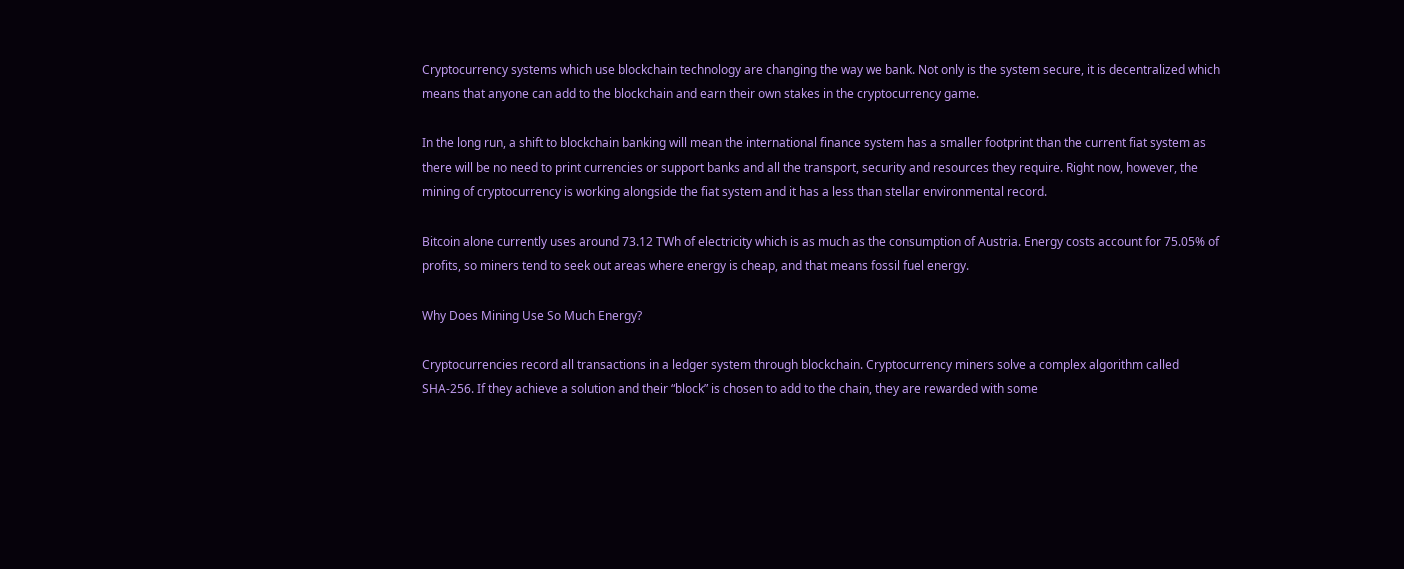Cryptocurrency systems which use blockchain technology are changing the way we bank. Not only is the system secure, it is decentralized which means that anyone can add to the blockchain and earn their own stakes in the cryptocurrency game.

In the long run, a shift to blockchain banking will mean the international finance system has a smaller footprint than the current fiat system as there will be no need to print currencies or support banks and all the transport, security and resources they require. Right now, however, the mining of cryptocurrency is working alongside the fiat system and it has a less than stellar environmental record.

Bitcoin alone currently uses around 73.12 TWh of electricity which is as much as the consumption of Austria. Energy costs account for 75.05% of profits, so miners tend to seek out areas where energy is cheap, and that means fossil fuel energy.

Why Does Mining Use So Much Energy?

Cryptocurrencies record all transactions in a ledger system through blockchain. Cryptocurrency miners solve a complex algorithm called SHA-256. If they achieve a solution and their “block” is chosen to add to the chain, they are rewarded with some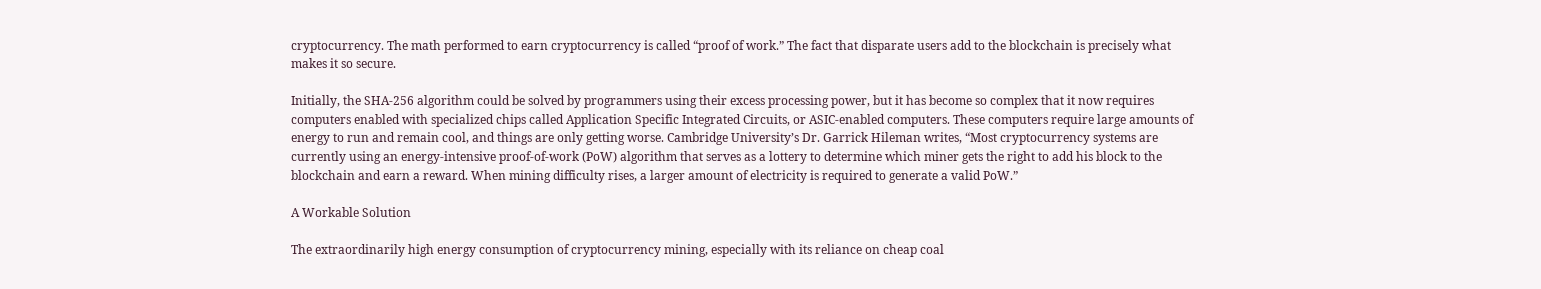cryptocurrency. The math performed to earn cryptocurrency is called “proof of work.” The fact that disparate users add to the blockchain is precisely what makes it so secure.

Initially, the SHA-256 algorithm could be solved by programmers using their excess processing power, but it has become so complex that it now requires computers enabled with specialized chips called Application Specific Integrated Circuits, or ASIC-enabled computers. These computers require large amounts of energy to run and remain cool, and things are only getting worse. Cambridge University’s Dr. Garrick Hileman writes, “Most cryptocurrency systems are currently using an energy-intensive proof-of-work (PoW) algorithm that serves as a lottery to determine which miner gets the right to add his block to the blockchain and earn a reward. When mining difficulty rises, a larger amount of electricity is required to generate a valid PoW.”

A Workable Solution

The extraordinarily high energy consumption of cryptocurrency mining, especially with its reliance on cheap coal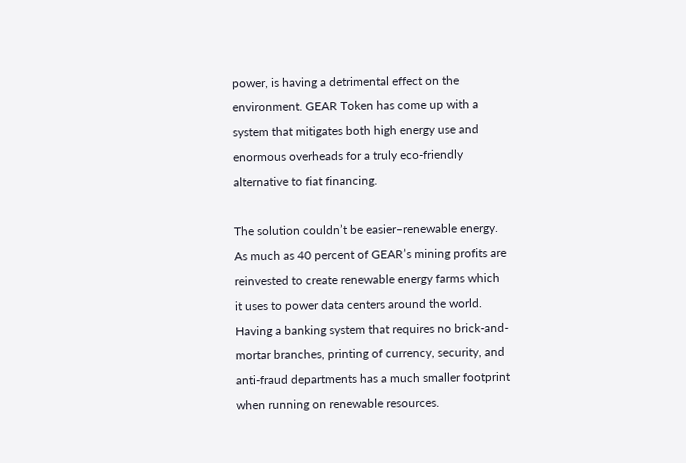power, is having a detrimental effect on the environment. GEAR Token has come up with a system that mitigates both high energy use and enormous overheads for a truly eco-friendly alternative to fiat financing.

The solution couldn’t be easier–renewable energy. As much as 40 percent of GEAR’s mining profits are reinvested to create renewable energy farms which it uses to power data centers around the world. Having a banking system that requires no brick-and-mortar branches, printing of currency, security, and anti-fraud departments has a much smaller footprint when running on renewable resources.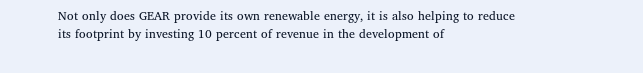Not only does GEAR provide its own renewable energy, it is also helping to reduce its footprint by investing 10 percent of revenue in the development of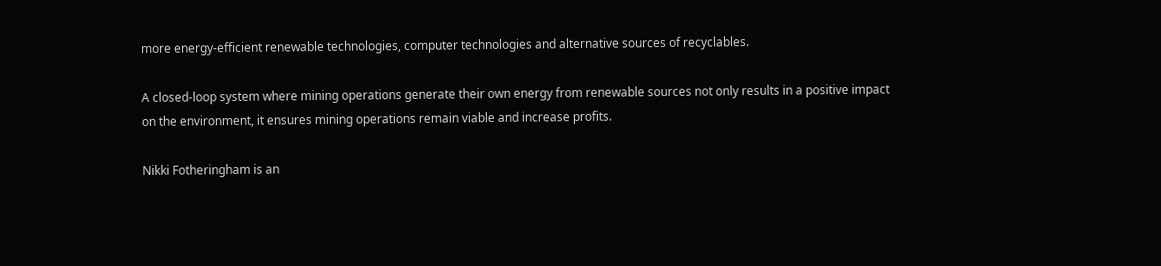more energy-efficient renewable technologies, computer technologies and alternative sources of recyclables.

A closed-loop system where mining operations generate their own energy from renewable sources not only results in a positive impact on the environment, it ensures mining operations remain viable and increase profits.

Nikki Fotheringham is an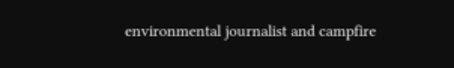environmental journalist and campfire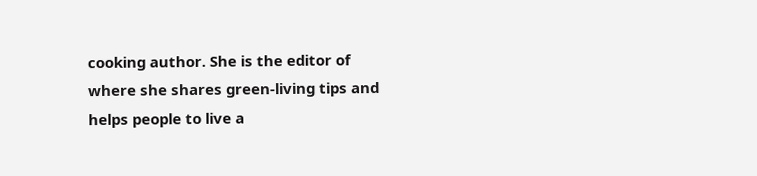cooking author. She is the editor of where she shares green-living tips and helps people to live a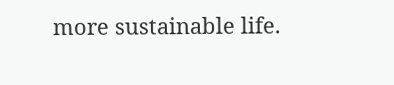more sustainable life.